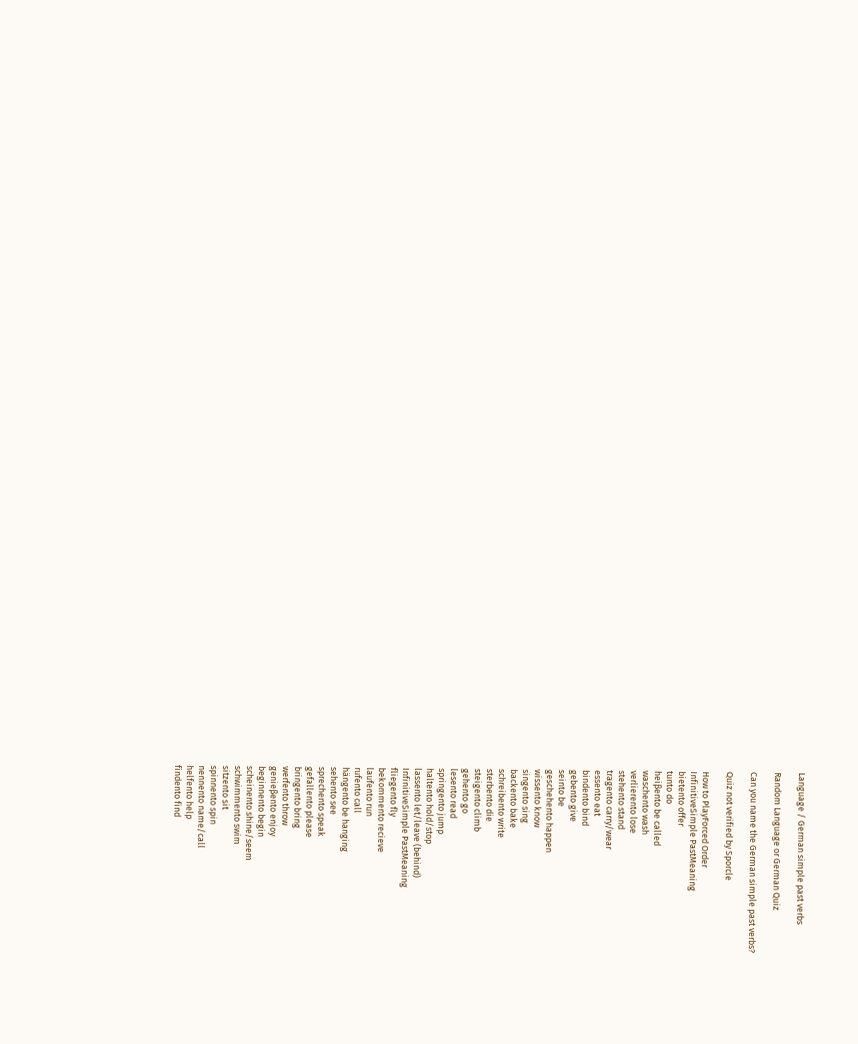Language / German simple past verbs

Random Language or German Quiz

Can you name the German simple past verbs?

Quiz not verified by Sporcle

How to PlayForced Order
InfinitiveSimple PastMeaning
bietento offer
tunto do
heiβento be called
waschento wash
verlierento lose
stehento stand
tragento carry/wear
essento eat
bindento bind
gebento give
seinto be
geschehento happen
wissento know
singento sing
backento bake
schreibento write
sterbento die
steigento climb
gehento go
lesento read
springento jump
haltento hold/stop
lassento let/leave (behind)
InfinitiveSimple PastMeaning
fliegento fly
bekommento recieve
laufento run
rufento call
hängento be hanging
sehento see
sprechento speak
gefallento please
bringento bring
werfento throw
genieβento enjoy
beginnento begin
scheinento shine/seem
schwimmento swim
sitzento sit
spinnento spin
nennento name/call
helfento help
findento find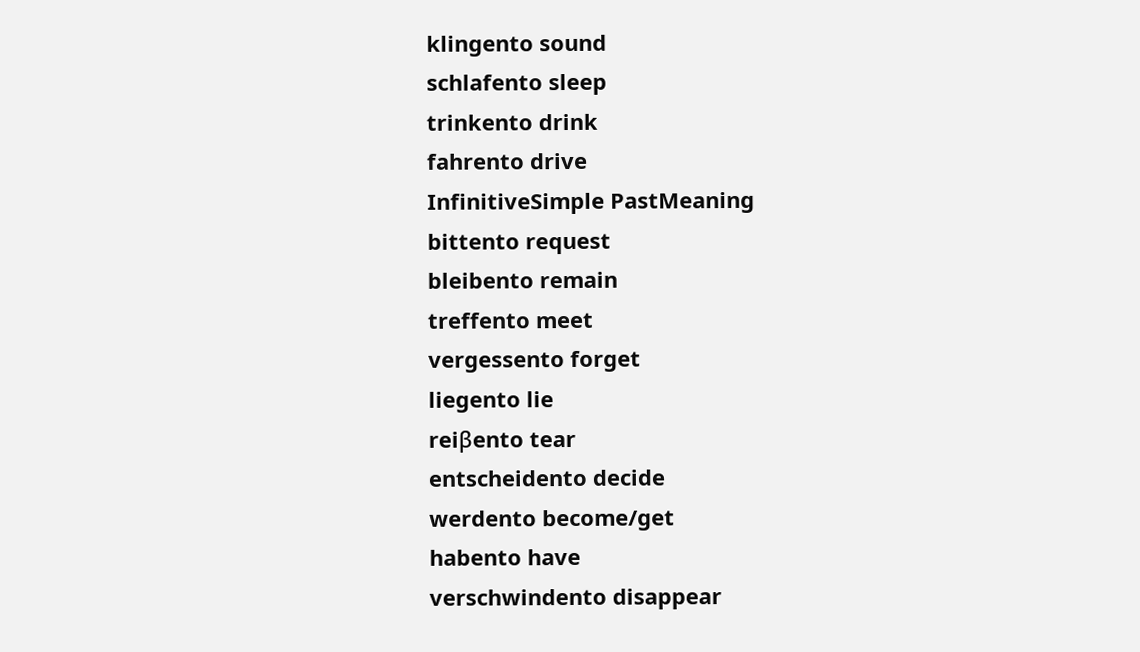klingento sound
schlafento sleep
trinkento drink
fahrento drive
InfinitiveSimple PastMeaning
bittento request
bleibento remain
treffento meet
vergessento forget
liegento lie
reiβento tear
entscheidento decide
werdento become/get
habento have
verschwindento disappear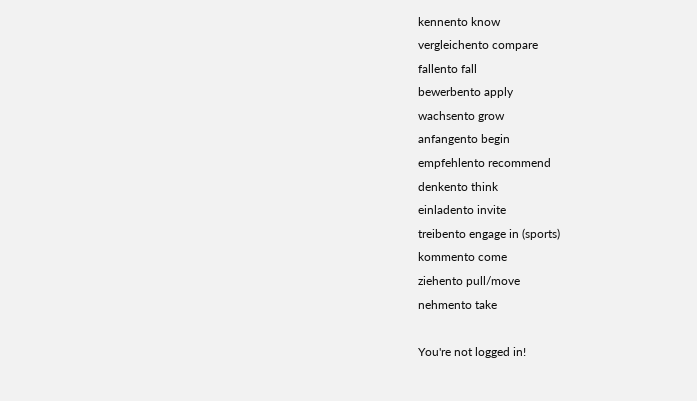kennento know
vergleichento compare
fallento fall
bewerbento apply
wachsento grow
anfangento begin
empfehlento recommend
denkento think
einladento invite
treibento engage in (sports)
kommento come
ziehento pull/move
nehmento take

You're not logged in!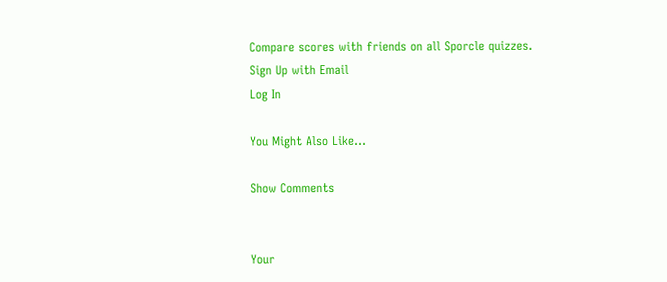Compare scores with friends on all Sporcle quizzes.
Sign Up with Email
Log In

You Might Also Like...

Show Comments


Your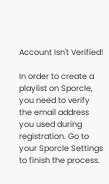Account Isn't Verified!

In order to create a playlist on Sporcle, you need to verify the email address you used during registration. Go to your Sporcle Settings to finish the process.